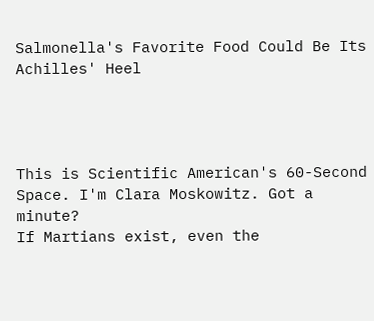Salmonella's Favorite Food Could Be Its Achilles' Heel




This is Scientific American's 60-Second Space. I'm Clara Moskowitz. Got a minute?
If Martians exist, even the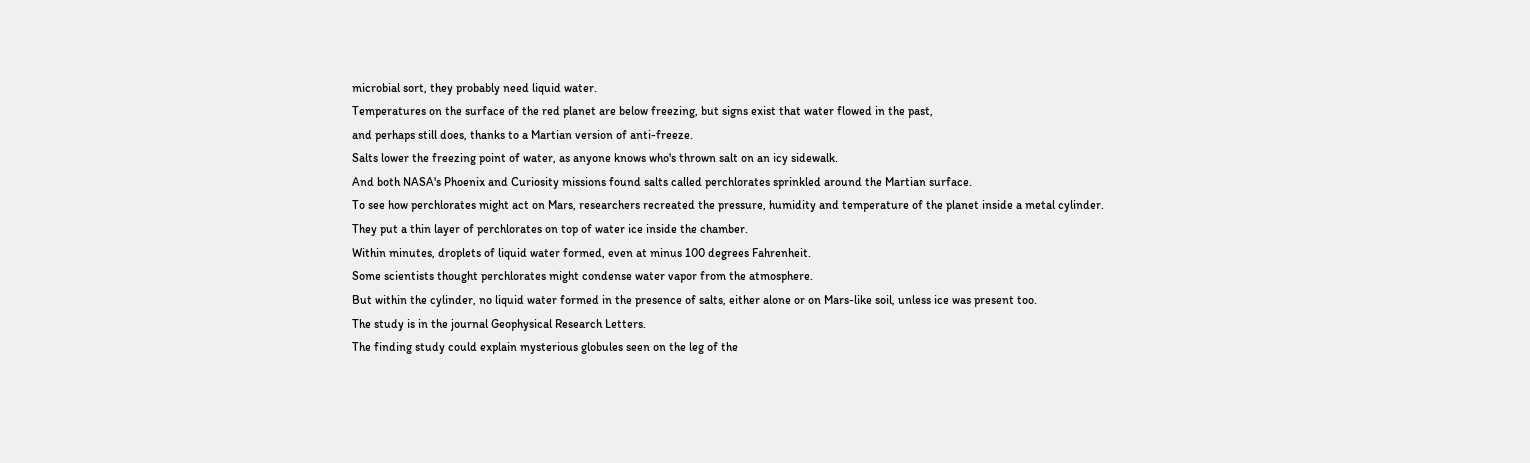microbial sort, they probably need liquid water.
Temperatures on the surface of the red planet are below freezing, but signs exist that water flowed in the past,
and perhaps still does, thanks to a Martian version of anti-freeze.
Salts lower the freezing point of water, as anyone knows who's thrown salt on an icy sidewalk.
And both NASA's Phoenix and Curiosity missions found salts called perchlorates sprinkled around the Martian surface.
To see how perchlorates might act on Mars, researchers recreated the pressure, humidity and temperature of the planet inside a metal cylinder.
They put a thin layer of perchlorates on top of water ice inside the chamber.
Within minutes, droplets of liquid water formed, even at minus 100 degrees Fahrenheit.
Some scientists thought perchlorates might condense water vapor from the atmosphere.
But within the cylinder, no liquid water formed in the presence of salts, either alone or on Mars-like soil, unless ice was present too.
The study is in the journal Geophysical Research Letters.
The finding study could explain mysterious globules seen on the leg of the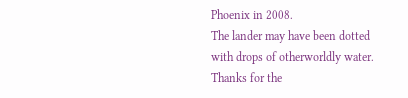Phoenix in 2008.
The lander may have been dotted with drops of otherworldly water.
Thanks for the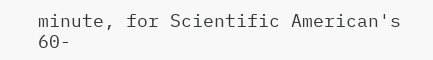minute, for Scientific American's 60-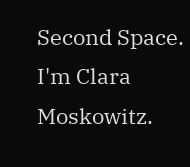Second Space. I'm Clara Moskowitz.